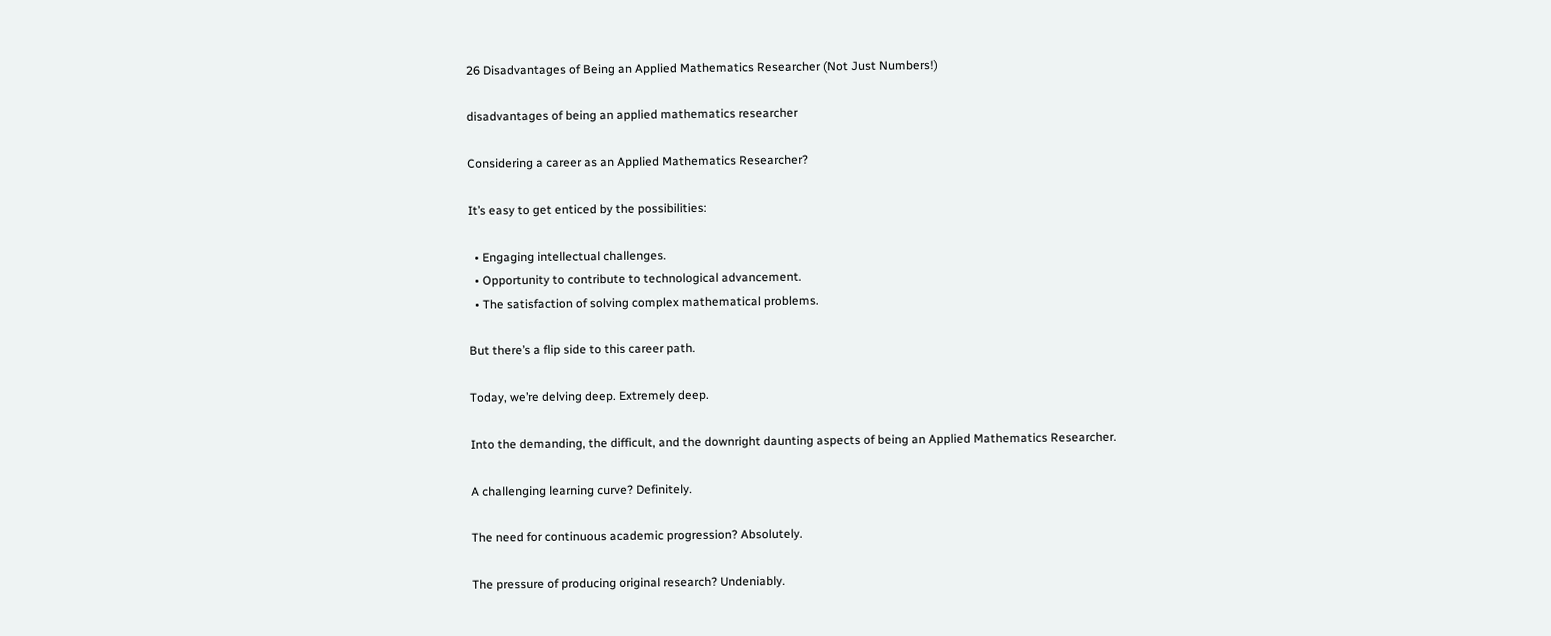26 Disadvantages of Being an Applied Mathematics Researcher (Not Just Numbers!)

disadvantages of being an applied mathematics researcher

Considering a career as an Applied Mathematics Researcher?

It’s easy to get enticed by the possibilities:

  • Engaging intellectual challenges.
  • Opportunity to contribute to technological advancement.
  • The satisfaction of solving complex mathematical problems.

But there’s a flip side to this career path.

Today, we’re delving deep. Extremely deep.

Into the demanding, the difficult, and the downright daunting aspects of being an Applied Mathematics Researcher.

A challenging learning curve? Definitely.

The need for continuous academic progression? Absolutely.

The pressure of producing original research? Undeniably.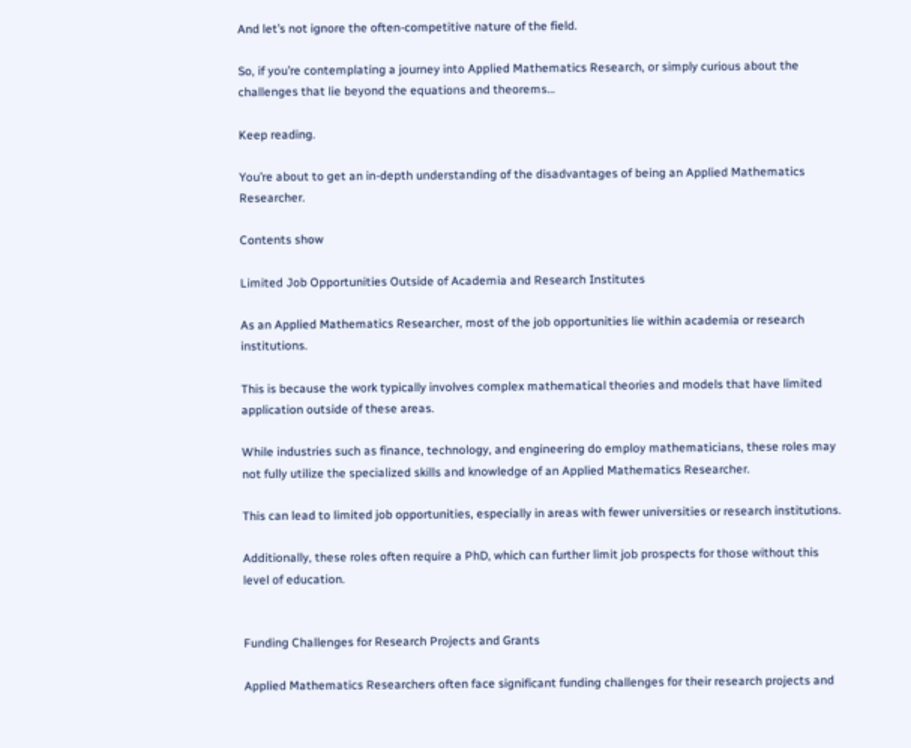And let’s not ignore the often-competitive nature of the field.

So, if you’re contemplating a journey into Applied Mathematics Research, or simply curious about the challenges that lie beyond the equations and theorems…

Keep reading.

You’re about to get an in-depth understanding of the disadvantages of being an Applied Mathematics Researcher.

Contents show

Limited Job Opportunities Outside of Academia and Research Institutes

As an Applied Mathematics Researcher, most of the job opportunities lie within academia or research institutions.

This is because the work typically involves complex mathematical theories and models that have limited application outside of these areas.

While industries such as finance, technology, and engineering do employ mathematicians, these roles may not fully utilize the specialized skills and knowledge of an Applied Mathematics Researcher.

This can lead to limited job opportunities, especially in areas with fewer universities or research institutions.

Additionally, these roles often require a PhD, which can further limit job prospects for those without this level of education.


Funding Challenges for Research Projects and Grants

Applied Mathematics Researchers often face significant funding challenges for their research projects and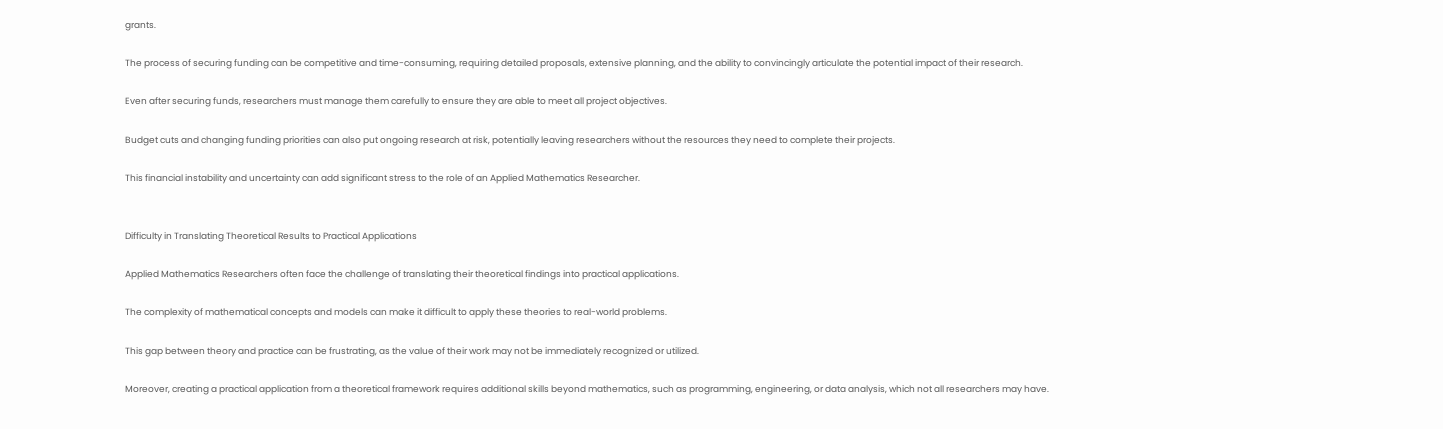grants.

The process of securing funding can be competitive and time-consuming, requiring detailed proposals, extensive planning, and the ability to convincingly articulate the potential impact of their research.

Even after securing funds, researchers must manage them carefully to ensure they are able to meet all project objectives.

Budget cuts and changing funding priorities can also put ongoing research at risk, potentially leaving researchers without the resources they need to complete their projects.

This financial instability and uncertainty can add significant stress to the role of an Applied Mathematics Researcher.


Difficulty in Translating Theoretical Results to Practical Applications

Applied Mathematics Researchers often face the challenge of translating their theoretical findings into practical applications.

The complexity of mathematical concepts and models can make it difficult to apply these theories to real-world problems.

This gap between theory and practice can be frustrating, as the value of their work may not be immediately recognized or utilized.

Moreover, creating a practical application from a theoretical framework requires additional skills beyond mathematics, such as programming, engineering, or data analysis, which not all researchers may have.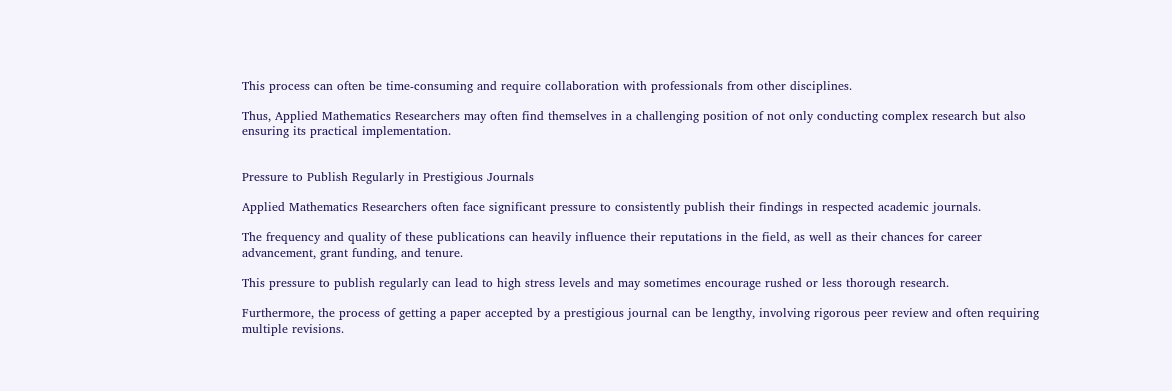This process can often be time-consuming and require collaboration with professionals from other disciplines.

Thus, Applied Mathematics Researchers may often find themselves in a challenging position of not only conducting complex research but also ensuring its practical implementation.


Pressure to Publish Regularly in Prestigious Journals

Applied Mathematics Researchers often face significant pressure to consistently publish their findings in respected academic journals.

The frequency and quality of these publications can heavily influence their reputations in the field, as well as their chances for career advancement, grant funding, and tenure.

This pressure to publish regularly can lead to high stress levels and may sometimes encourage rushed or less thorough research.

Furthermore, the process of getting a paper accepted by a prestigious journal can be lengthy, involving rigorous peer review and often requiring multiple revisions.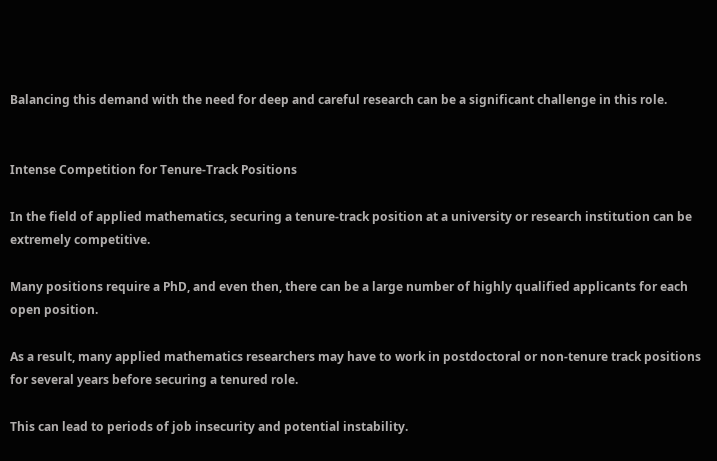Balancing this demand with the need for deep and careful research can be a significant challenge in this role.


Intense Competition for Tenure-Track Positions

In the field of applied mathematics, securing a tenure-track position at a university or research institution can be extremely competitive.

Many positions require a PhD, and even then, there can be a large number of highly qualified applicants for each open position.

As a result, many applied mathematics researchers may have to work in postdoctoral or non-tenure track positions for several years before securing a tenured role.

This can lead to periods of job insecurity and potential instability.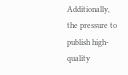Additionally, the pressure to publish high-quality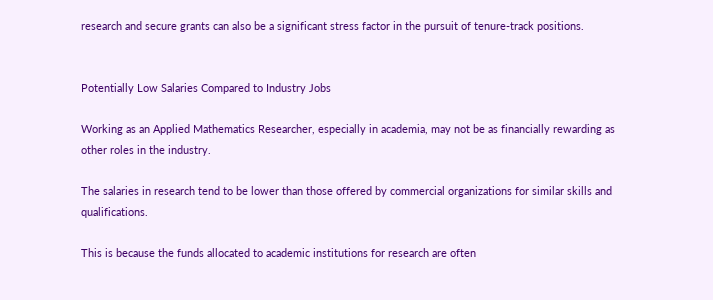research and secure grants can also be a significant stress factor in the pursuit of tenure-track positions.


Potentially Low Salaries Compared to Industry Jobs

Working as an Applied Mathematics Researcher, especially in academia, may not be as financially rewarding as other roles in the industry.

The salaries in research tend to be lower than those offered by commercial organizations for similar skills and qualifications.

This is because the funds allocated to academic institutions for research are often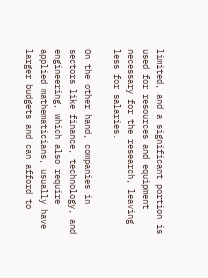limited, and a significant portion is used for resources and equipment necessary for the research, leaving less for salaries.

On the other hand, companies in sectors like finance, technology, and engineering, which also require applied mathematicians, usually have larger budgets and can afford to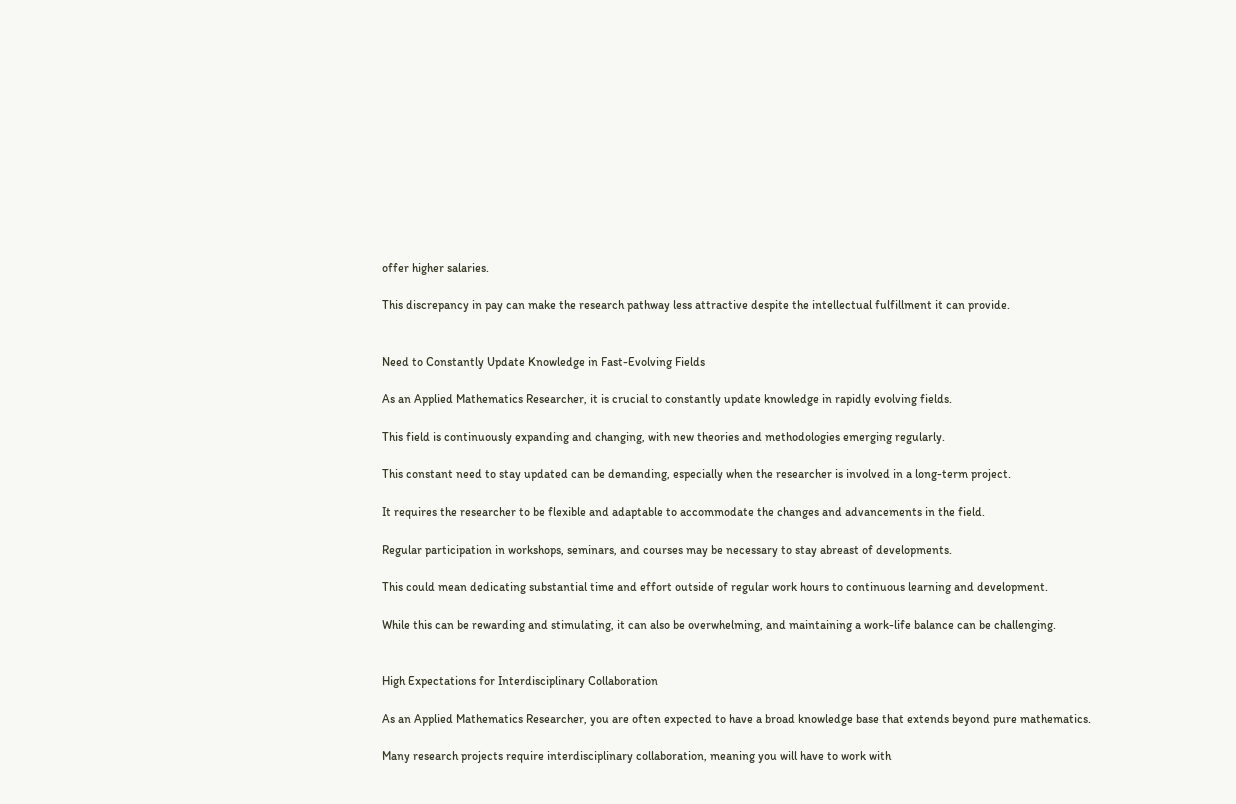offer higher salaries.

This discrepancy in pay can make the research pathway less attractive despite the intellectual fulfillment it can provide.


Need to Constantly Update Knowledge in Fast-Evolving Fields

As an Applied Mathematics Researcher, it is crucial to constantly update knowledge in rapidly evolving fields.

This field is continuously expanding and changing, with new theories and methodologies emerging regularly.

This constant need to stay updated can be demanding, especially when the researcher is involved in a long-term project.

It requires the researcher to be flexible and adaptable to accommodate the changes and advancements in the field.

Regular participation in workshops, seminars, and courses may be necessary to stay abreast of developments.

This could mean dedicating substantial time and effort outside of regular work hours to continuous learning and development.

While this can be rewarding and stimulating, it can also be overwhelming, and maintaining a work-life balance can be challenging.


High Expectations for Interdisciplinary Collaboration

As an Applied Mathematics Researcher, you are often expected to have a broad knowledge base that extends beyond pure mathematics.

Many research projects require interdisciplinary collaboration, meaning you will have to work with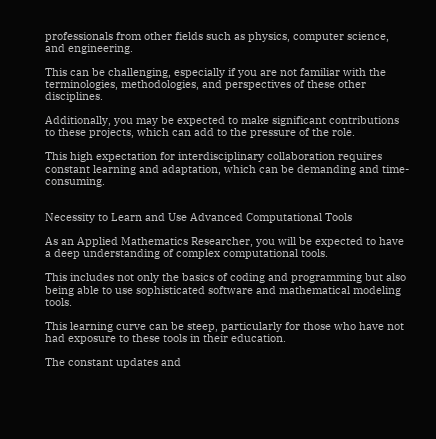professionals from other fields such as physics, computer science, and engineering.

This can be challenging, especially if you are not familiar with the terminologies, methodologies, and perspectives of these other disciplines.

Additionally, you may be expected to make significant contributions to these projects, which can add to the pressure of the role.

This high expectation for interdisciplinary collaboration requires constant learning and adaptation, which can be demanding and time-consuming.


Necessity to Learn and Use Advanced Computational Tools

As an Applied Mathematics Researcher, you will be expected to have a deep understanding of complex computational tools.

This includes not only the basics of coding and programming but also being able to use sophisticated software and mathematical modeling tools.

This learning curve can be steep, particularly for those who have not had exposure to these tools in their education.

The constant updates and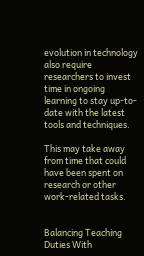evolution in technology also require researchers to invest time in ongoing learning to stay up-to-date with the latest tools and techniques.

This may take away from time that could have been spent on research or other work-related tasks.


Balancing Teaching Duties With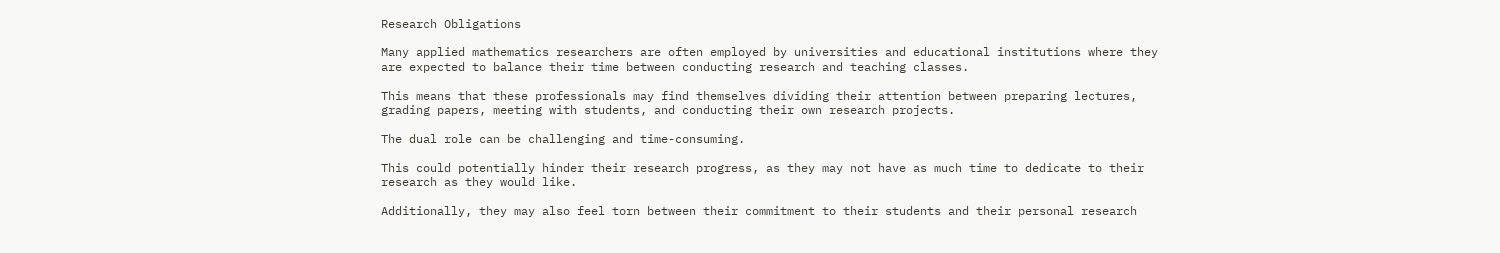Research Obligations

Many applied mathematics researchers are often employed by universities and educational institutions where they are expected to balance their time between conducting research and teaching classes.

This means that these professionals may find themselves dividing their attention between preparing lectures, grading papers, meeting with students, and conducting their own research projects.

The dual role can be challenging and time-consuming.

This could potentially hinder their research progress, as they may not have as much time to dedicate to their research as they would like.

Additionally, they may also feel torn between their commitment to their students and their personal research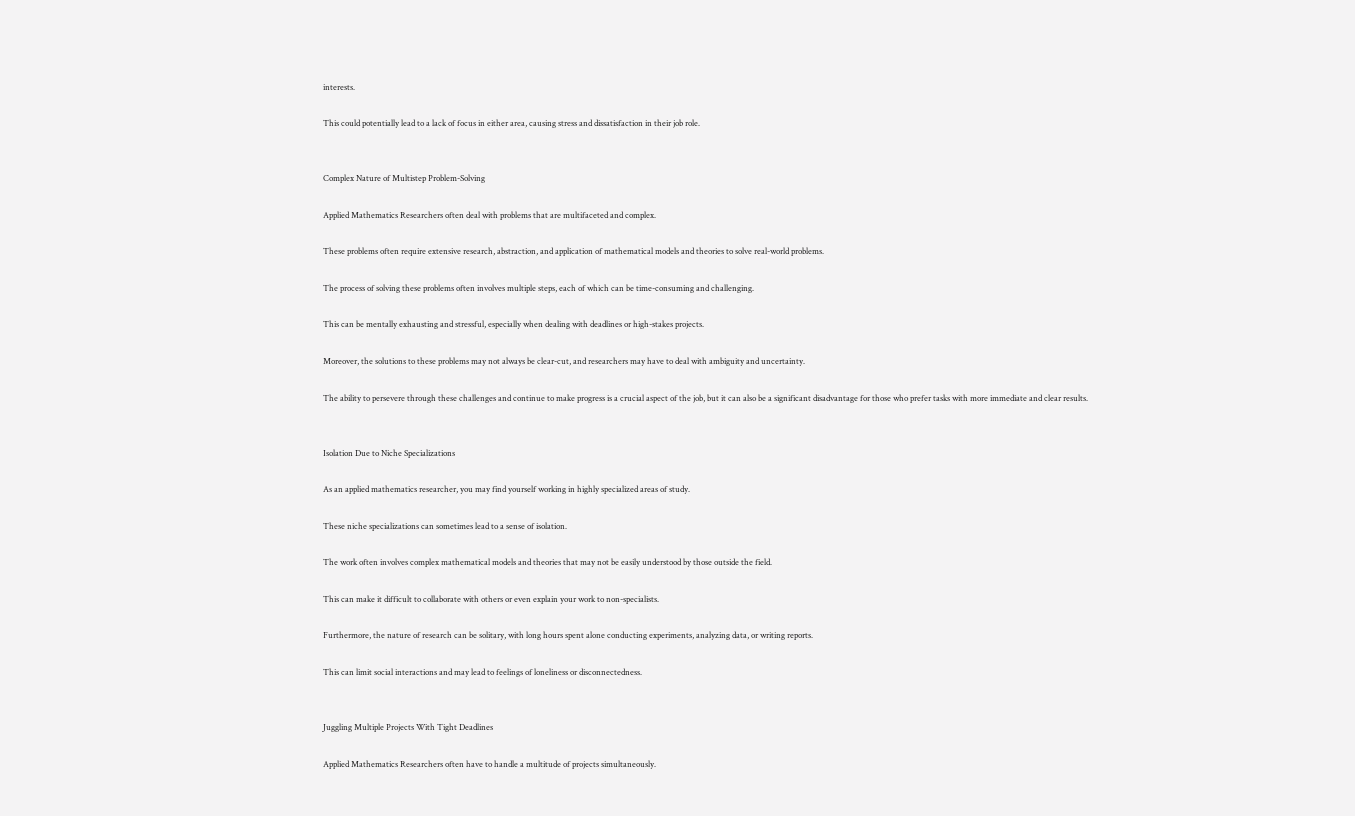interests.

This could potentially lead to a lack of focus in either area, causing stress and dissatisfaction in their job role.


Complex Nature of Multistep Problem-Solving

Applied Mathematics Researchers often deal with problems that are multifaceted and complex.

These problems often require extensive research, abstraction, and application of mathematical models and theories to solve real-world problems.

The process of solving these problems often involves multiple steps, each of which can be time-consuming and challenging.

This can be mentally exhausting and stressful, especially when dealing with deadlines or high-stakes projects.

Moreover, the solutions to these problems may not always be clear-cut, and researchers may have to deal with ambiguity and uncertainty.

The ability to persevere through these challenges and continue to make progress is a crucial aspect of the job, but it can also be a significant disadvantage for those who prefer tasks with more immediate and clear results.


Isolation Due to Niche Specializations

As an applied mathematics researcher, you may find yourself working in highly specialized areas of study.

These niche specializations can sometimes lead to a sense of isolation.

The work often involves complex mathematical models and theories that may not be easily understood by those outside the field.

This can make it difficult to collaborate with others or even explain your work to non-specialists.

Furthermore, the nature of research can be solitary, with long hours spent alone conducting experiments, analyzing data, or writing reports.

This can limit social interactions and may lead to feelings of loneliness or disconnectedness.


Juggling Multiple Projects With Tight Deadlines

Applied Mathematics Researchers often have to handle a multitude of projects simultaneously.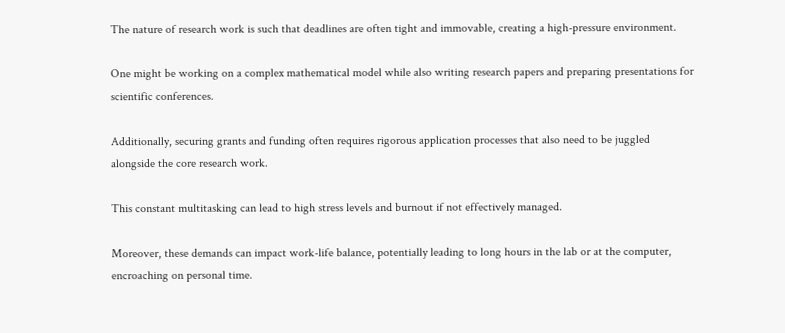The nature of research work is such that deadlines are often tight and immovable, creating a high-pressure environment.

One might be working on a complex mathematical model while also writing research papers and preparing presentations for scientific conferences.

Additionally, securing grants and funding often requires rigorous application processes that also need to be juggled alongside the core research work.

This constant multitasking can lead to high stress levels and burnout if not effectively managed.

Moreover, these demands can impact work-life balance, potentially leading to long hours in the lab or at the computer, encroaching on personal time.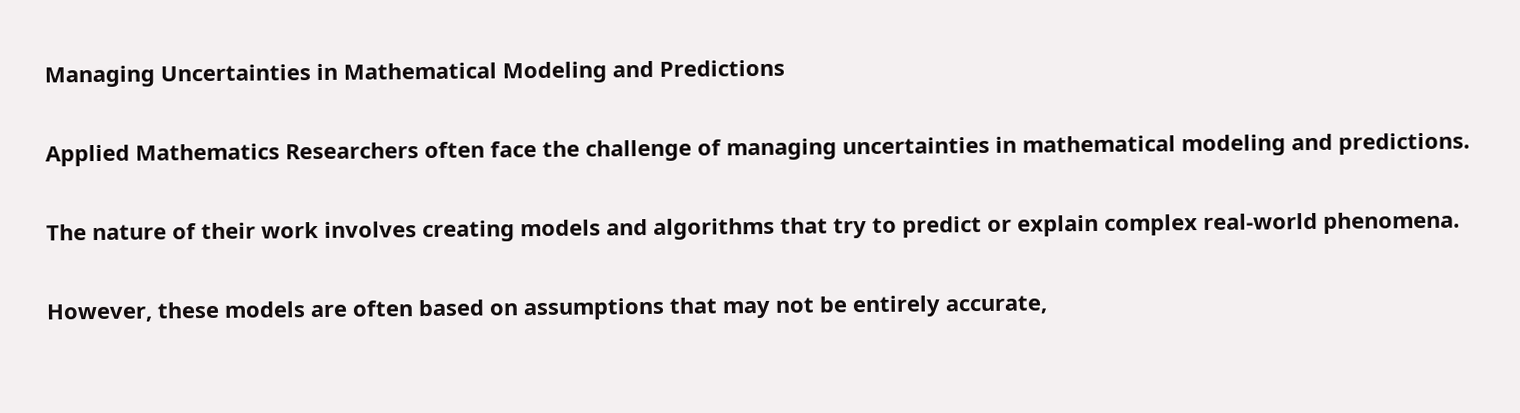Managing Uncertainties in Mathematical Modeling and Predictions

Applied Mathematics Researchers often face the challenge of managing uncertainties in mathematical modeling and predictions.

The nature of their work involves creating models and algorithms that try to predict or explain complex real-world phenomena.

However, these models are often based on assumptions that may not be entirely accurate,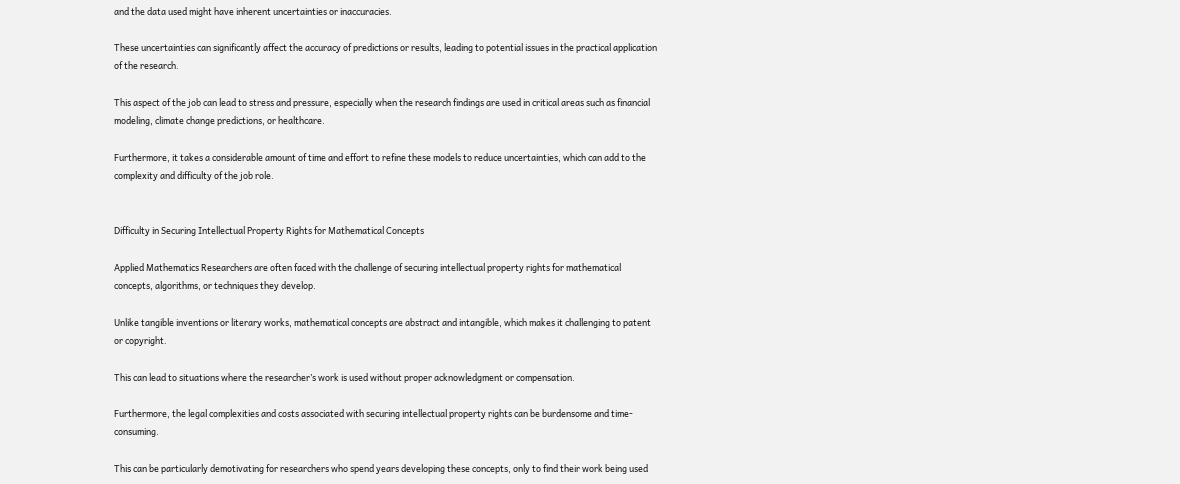and the data used might have inherent uncertainties or inaccuracies.

These uncertainties can significantly affect the accuracy of predictions or results, leading to potential issues in the practical application of the research.

This aspect of the job can lead to stress and pressure, especially when the research findings are used in critical areas such as financial modeling, climate change predictions, or healthcare.

Furthermore, it takes a considerable amount of time and effort to refine these models to reduce uncertainties, which can add to the complexity and difficulty of the job role.


Difficulty in Securing Intellectual Property Rights for Mathematical Concepts

Applied Mathematics Researchers are often faced with the challenge of securing intellectual property rights for mathematical concepts, algorithms, or techniques they develop.

Unlike tangible inventions or literary works, mathematical concepts are abstract and intangible, which makes it challenging to patent or copyright.

This can lead to situations where the researcher’s work is used without proper acknowledgment or compensation.

Furthermore, the legal complexities and costs associated with securing intellectual property rights can be burdensome and time-consuming.

This can be particularly demotivating for researchers who spend years developing these concepts, only to find their work being used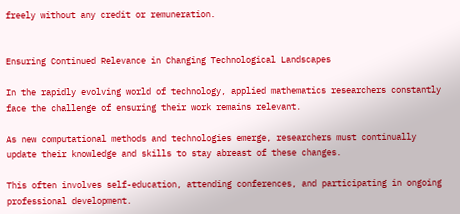freely without any credit or remuneration.


Ensuring Continued Relevance in Changing Technological Landscapes

In the rapidly evolving world of technology, applied mathematics researchers constantly face the challenge of ensuring their work remains relevant.

As new computational methods and technologies emerge, researchers must continually update their knowledge and skills to stay abreast of these changes.

This often involves self-education, attending conferences, and participating in ongoing professional development.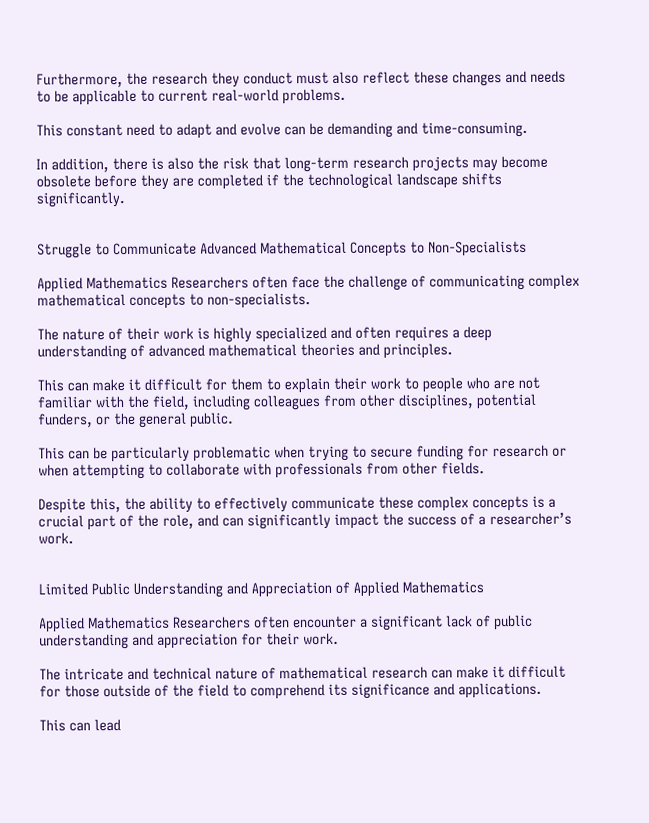Furthermore, the research they conduct must also reflect these changes and needs to be applicable to current real-world problems.

This constant need to adapt and evolve can be demanding and time-consuming.

In addition, there is also the risk that long-term research projects may become obsolete before they are completed if the technological landscape shifts significantly.


Struggle to Communicate Advanced Mathematical Concepts to Non-Specialists

Applied Mathematics Researchers often face the challenge of communicating complex mathematical concepts to non-specialists.

The nature of their work is highly specialized and often requires a deep understanding of advanced mathematical theories and principles.

This can make it difficult for them to explain their work to people who are not familiar with the field, including colleagues from other disciplines, potential funders, or the general public.

This can be particularly problematic when trying to secure funding for research or when attempting to collaborate with professionals from other fields.

Despite this, the ability to effectively communicate these complex concepts is a crucial part of the role, and can significantly impact the success of a researcher’s work.


Limited Public Understanding and Appreciation of Applied Mathematics

Applied Mathematics Researchers often encounter a significant lack of public understanding and appreciation for their work.

The intricate and technical nature of mathematical research can make it difficult for those outside of the field to comprehend its significance and applications.

This can lead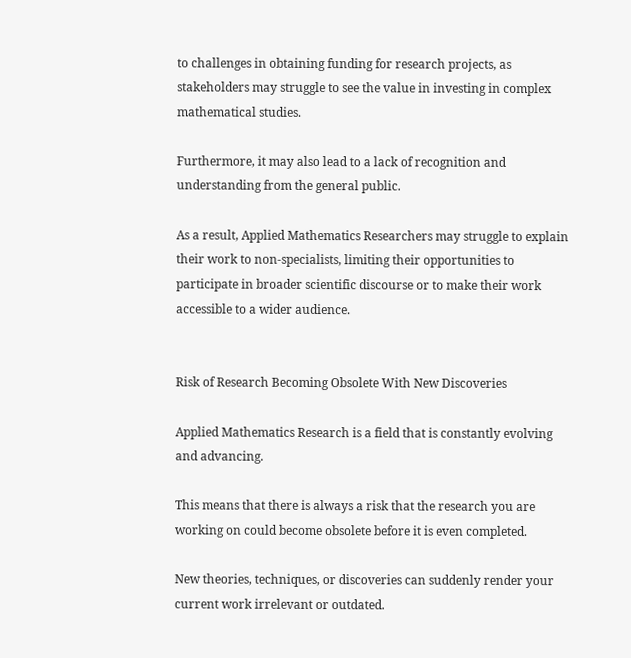to challenges in obtaining funding for research projects, as stakeholders may struggle to see the value in investing in complex mathematical studies.

Furthermore, it may also lead to a lack of recognition and understanding from the general public.

As a result, Applied Mathematics Researchers may struggle to explain their work to non-specialists, limiting their opportunities to participate in broader scientific discourse or to make their work accessible to a wider audience.


Risk of Research Becoming Obsolete With New Discoveries

Applied Mathematics Research is a field that is constantly evolving and advancing.

This means that there is always a risk that the research you are working on could become obsolete before it is even completed.

New theories, techniques, or discoveries can suddenly render your current work irrelevant or outdated.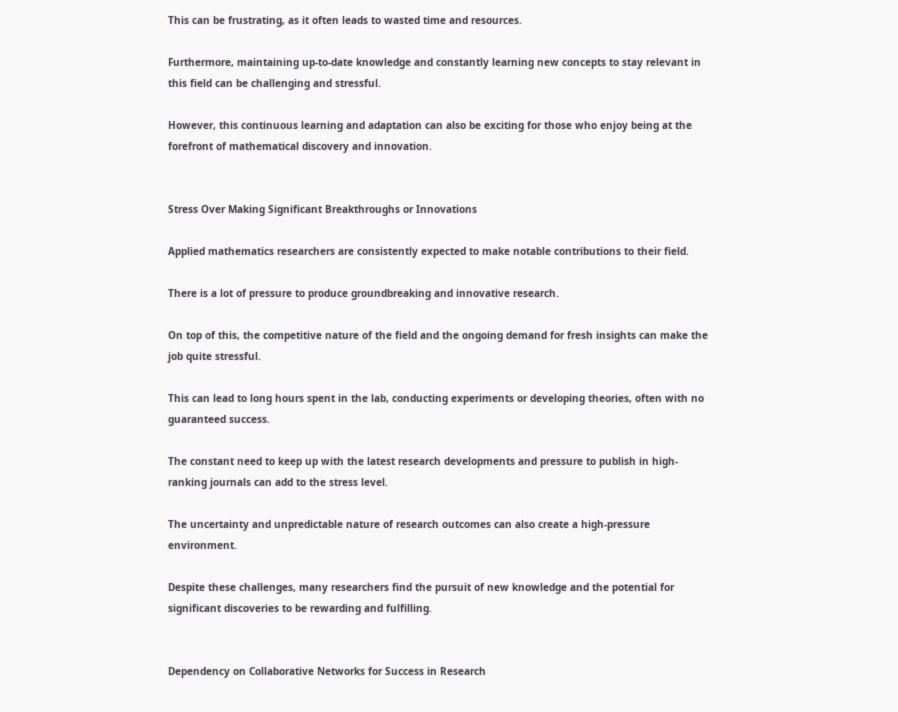This can be frustrating, as it often leads to wasted time and resources.

Furthermore, maintaining up-to-date knowledge and constantly learning new concepts to stay relevant in this field can be challenging and stressful.

However, this continuous learning and adaptation can also be exciting for those who enjoy being at the forefront of mathematical discovery and innovation.


Stress Over Making Significant Breakthroughs or Innovations

Applied mathematics researchers are consistently expected to make notable contributions to their field.

There is a lot of pressure to produce groundbreaking and innovative research.

On top of this, the competitive nature of the field and the ongoing demand for fresh insights can make the job quite stressful.

This can lead to long hours spent in the lab, conducting experiments or developing theories, often with no guaranteed success.

The constant need to keep up with the latest research developments and pressure to publish in high-ranking journals can add to the stress level.

The uncertainty and unpredictable nature of research outcomes can also create a high-pressure environment.

Despite these challenges, many researchers find the pursuit of new knowledge and the potential for significant discoveries to be rewarding and fulfilling.


Dependency on Collaborative Networks for Success in Research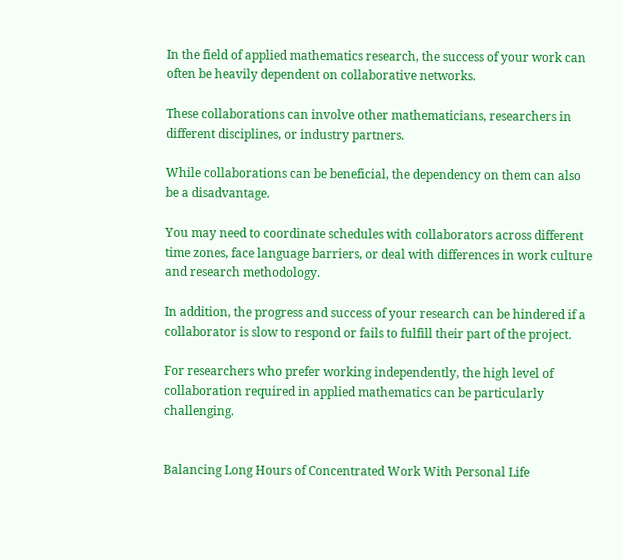In the field of applied mathematics research, the success of your work can often be heavily dependent on collaborative networks.

These collaborations can involve other mathematicians, researchers in different disciplines, or industry partners.

While collaborations can be beneficial, the dependency on them can also be a disadvantage.

You may need to coordinate schedules with collaborators across different time zones, face language barriers, or deal with differences in work culture and research methodology.

In addition, the progress and success of your research can be hindered if a collaborator is slow to respond or fails to fulfill their part of the project.

For researchers who prefer working independently, the high level of collaboration required in applied mathematics can be particularly challenging.


Balancing Long Hours of Concentrated Work With Personal Life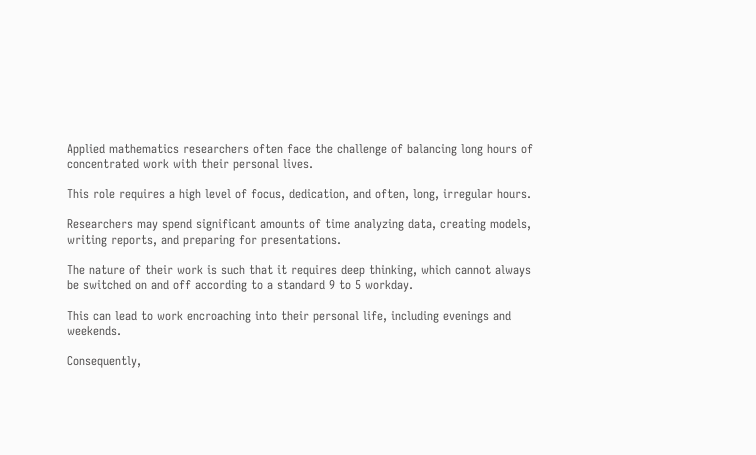Applied mathematics researchers often face the challenge of balancing long hours of concentrated work with their personal lives.

This role requires a high level of focus, dedication, and often, long, irregular hours.

Researchers may spend significant amounts of time analyzing data, creating models, writing reports, and preparing for presentations.

The nature of their work is such that it requires deep thinking, which cannot always be switched on and off according to a standard 9 to 5 workday.

This can lead to work encroaching into their personal life, including evenings and weekends.

Consequently,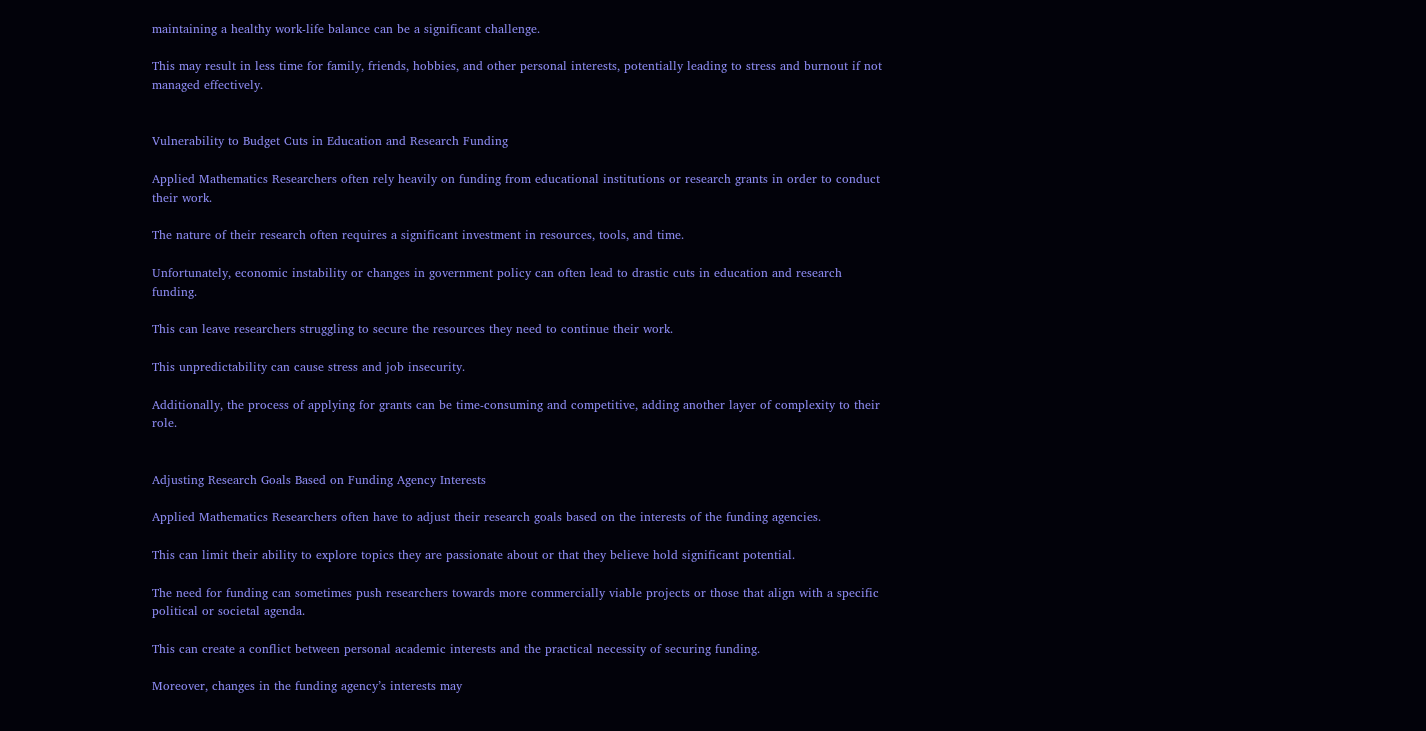maintaining a healthy work-life balance can be a significant challenge.

This may result in less time for family, friends, hobbies, and other personal interests, potentially leading to stress and burnout if not managed effectively.


Vulnerability to Budget Cuts in Education and Research Funding

Applied Mathematics Researchers often rely heavily on funding from educational institutions or research grants in order to conduct their work.

The nature of their research often requires a significant investment in resources, tools, and time.

Unfortunately, economic instability or changes in government policy can often lead to drastic cuts in education and research funding.

This can leave researchers struggling to secure the resources they need to continue their work.

This unpredictability can cause stress and job insecurity.

Additionally, the process of applying for grants can be time-consuming and competitive, adding another layer of complexity to their role.


Adjusting Research Goals Based on Funding Agency Interests

Applied Mathematics Researchers often have to adjust their research goals based on the interests of the funding agencies.

This can limit their ability to explore topics they are passionate about or that they believe hold significant potential.

The need for funding can sometimes push researchers towards more commercially viable projects or those that align with a specific political or societal agenda.

This can create a conflict between personal academic interests and the practical necessity of securing funding.

Moreover, changes in the funding agency’s interests may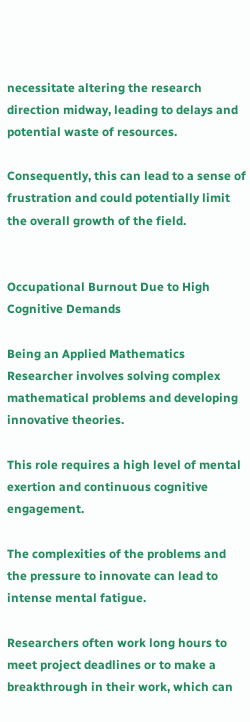necessitate altering the research direction midway, leading to delays and potential waste of resources.

Consequently, this can lead to a sense of frustration and could potentially limit the overall growth of the field.


Occupational Burnout Due to High Cognitive Demands

Being an Applied Mathematics Researcher involves solving complex mathematical problems and developing innovative theories.

This role requires a high level of mental exertion and continuous cognitive engagement.

The complexities of the problems and the pressure to innovate can lead to intense mental fatigue.

Researchers often work long hours to meet project deadlines or to make a breakthrough in their work, which can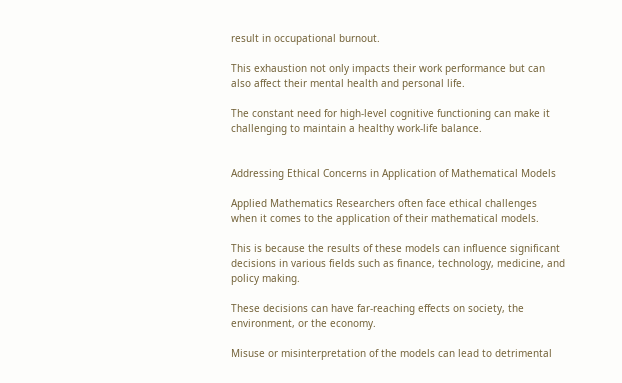result in occupational burnout.

This exhaustion not only impacts their work performance but can also affect their mental health and personal life.

The constant need for high-level cognitive functioning can make it challenging to maintain a healthy work-life balance.


Addressing Ethical Concerns in Application of Mathematical Models

Applied Mathematics Researchers often face ethical challenges when it comes to the application of their mathematical models.

This is because the results of these models can influence significant decisions in various fields such as finance, technology, medicine, and policy making.

These decisions can have far-reaching effects on society, the environment, or the economy.

Misuse or misinterpretation of the models can lead to detrimental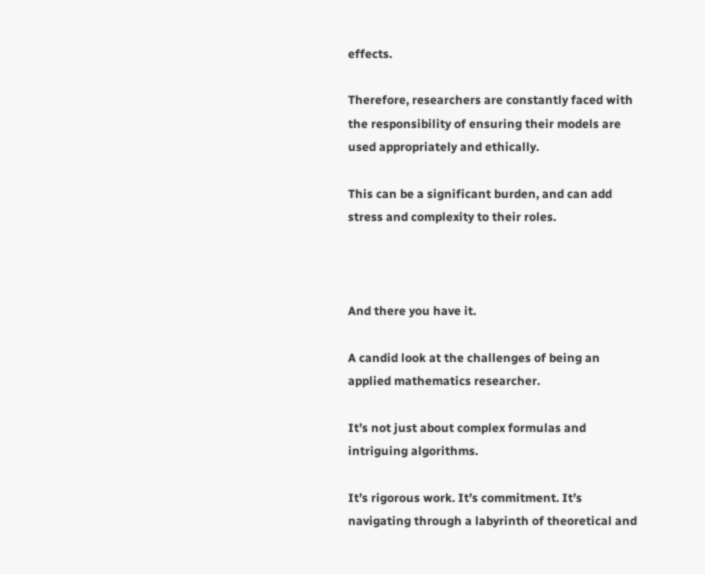effects.

Therefore, researchers are constantly faced with the responsibility of ensuring their models are used appropriately and ethically.

This can be a significant burden, and can add stress and complexity to their roles.



And there you have it.

A candid look at the challenges of being an applied mathematics researcher.

It’s not just about complex formulas and intriguing algorithms.

It’s rigorous work. It’s commitment. It’s navigating through a labyrinth of theoretical and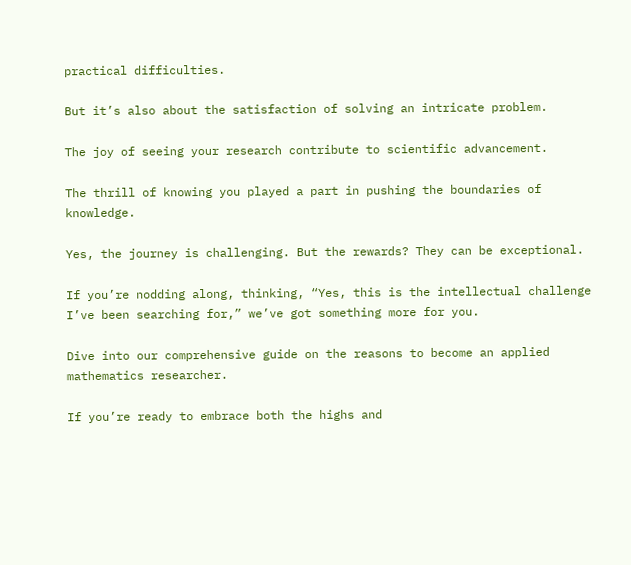practical difficulties.

But it’s also about the satisfaction of solving an intricate problem.

The joy of seeing your research contribute to scientific advancement.

The thrill of knowing you played a part in pushing the boundaries of knowledge.

Yes, the journey is challenging. But the rewards? They can be exceptional.

If you’re nodding along, thinking, “Yes, this is the intellectual challenge I’ve been searching for,” we’ve got something more for you.

Dive into our comprehensive guide on the reasons to become an applied mathematics researcher.

If you’re ready to embrace both the highs and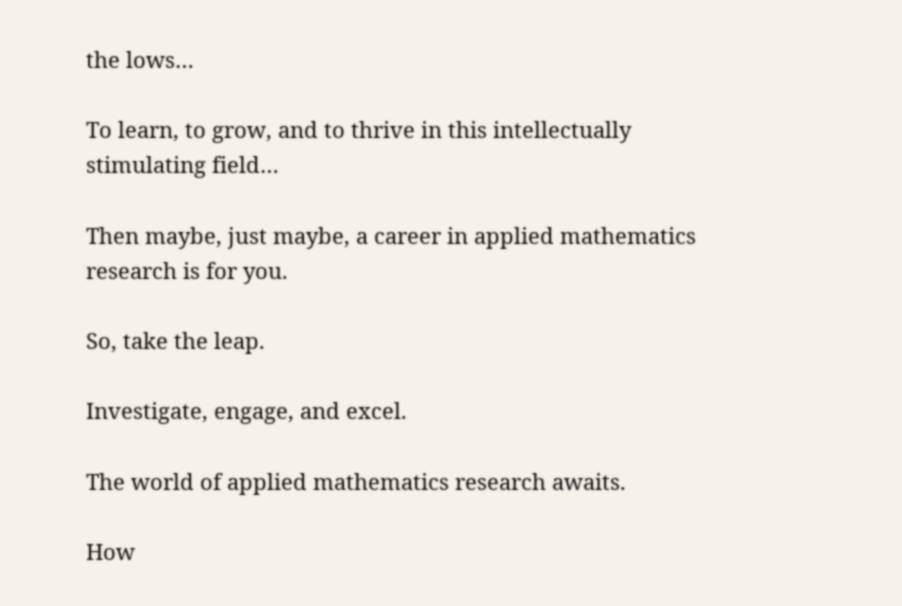the lows…

To learn, to grow, and to thrive in this intellectually stimulating field…

Then maybe, just maybe, a career in applied mathematics research is for you.

So, take the leap.

Investigate, engage, and excel.

The world of applied mathematics research awaits.

How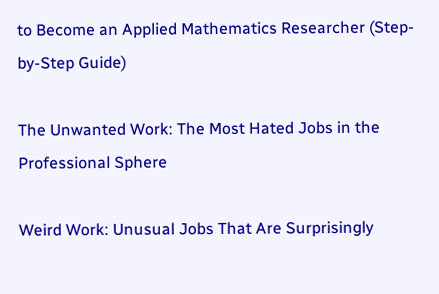to Become an Applied Mathematics Researcher (Step-by-Step Guide)

The Unwanted Work: The Most Hated Jobs in the Professional Sphere

Weird Work: Unusual Jobs That Are Surprisingly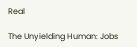Real

The Unyielding Human: Jobs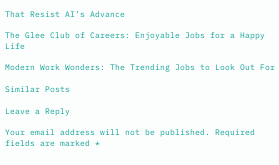That Resist AI’s Advance

The Glee Club of Careers: Enjoyable Jobs for a Happy Life

Modern Work Wonders: The Trending Jobs to Look Out For

Similar Posts

Leave a Reply

Your email address will not be published. Required fields are marked *